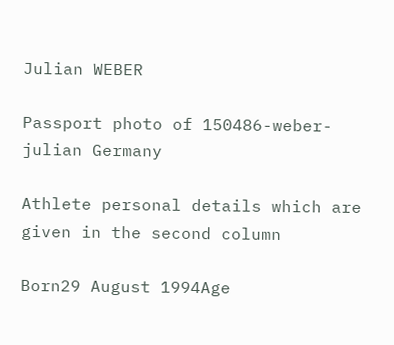Julian WEBER

Passport photo of 150486-weber-julian Germany

Athlete personal details which are given in the second column

Born29 August 1994Age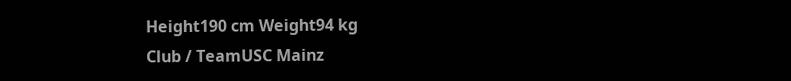Height190 cm Weight94 kg
Club / TeamUSC Mainz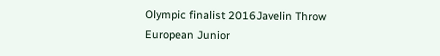Olympic finalist 2016Javelin Throw
European Junior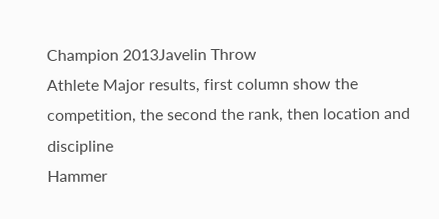Champion 2013Javelin Throw
Athlete Major results, first column show the competition, the second the rank, then location and discipline
Hammer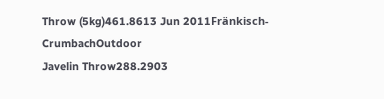Throw (5kg)461.8613 Jun 2011Fränkisch-CrumbachOutdoor
Javelin Throw288.2903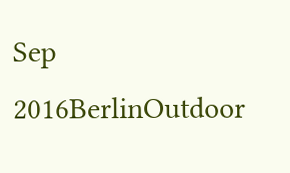Sep 2016BerlinOutdoor